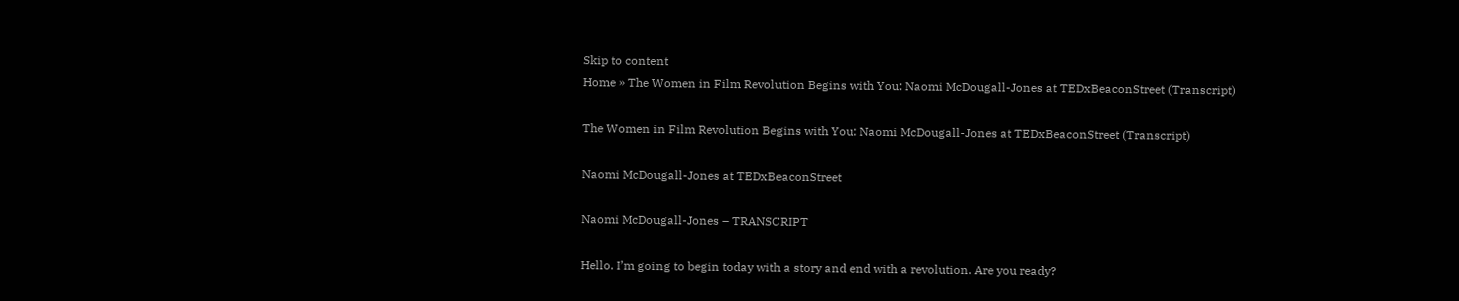Skip to content
Home » The Women in Film Revolution Begins with You: Naomi McDougall-Jones at TEDxBeaconStreet (Transcript)

The Women in Film Revolution Begins with You: Naomi McDougall-Jones at TEDxBeaconStreet (Transcript)

Naomi McDougall-Jones at TEDxBeaconStreet

Naomi McDougall-Jones – TRANSCRIPT

Hello. I’m going to begin today with a story and end with a revolution. Are you ready?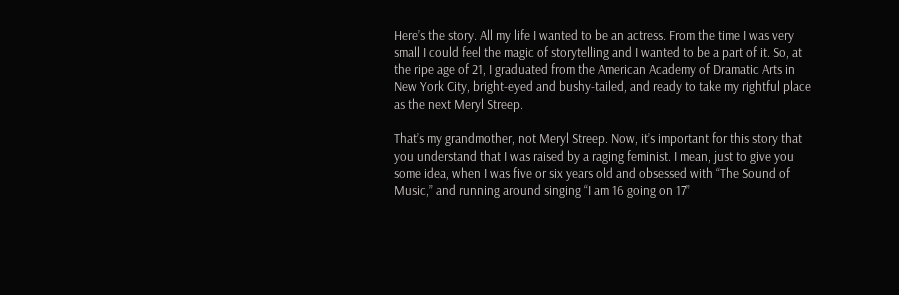Here’s the story. All my life I wanted to be an actress. From the time I was very small I could feel the magic of storytelling and I wanted to be a part of it. So, at the ripe age of 21, I graduated from the American Academy of Dramatic Arts in New York City, bright-eyed and bushy-tailed, and ready to take my rightful place as the next Meryl Streep.

That’s my grandmother, not Meryl Streep. Now, it’s important for this story that you understand that I was raised by a raging feminist. I mean, just to give you some idea, when I was five or six years old and obsessed with “The Sound of Music,” and running around singing “I am 16 going on 17”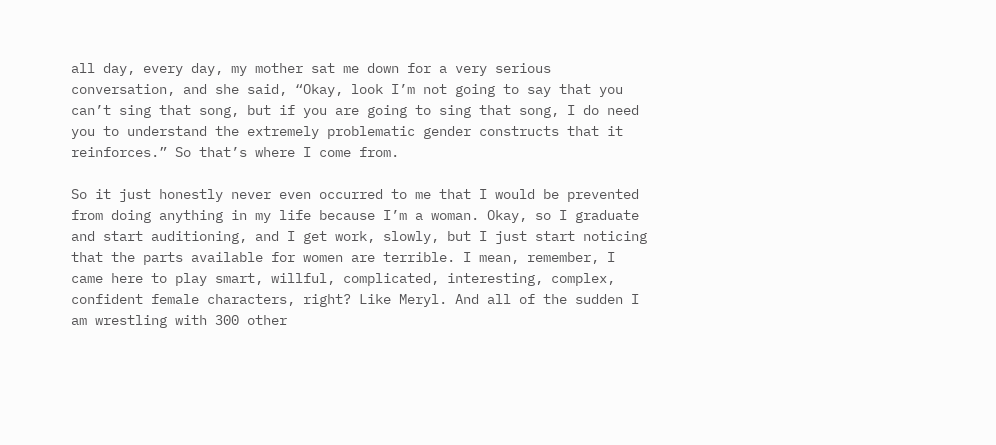all day, every day, my mother sat me down for a very serious conversation, and she said, “Okay, look I’m not going to say that you can’t sing that song, but if you are going to sing that song, I do need you to understand the extremely problematic gender constructs that it reinforces.” So that’s where I come from.

So it just honestly never even occurred to me that I would be prevented from doing anything in my life because I’m a woman. Okay, so I graduate and start auditioning, and I get work, slowly, but I just start noticing that the parts available for women are terrible. I mean, remember, I came here to play smart, willful, complicated, interesting, complex, confident female characters, right? Like Meryl. And all of the sudden I am wrestling with 300 other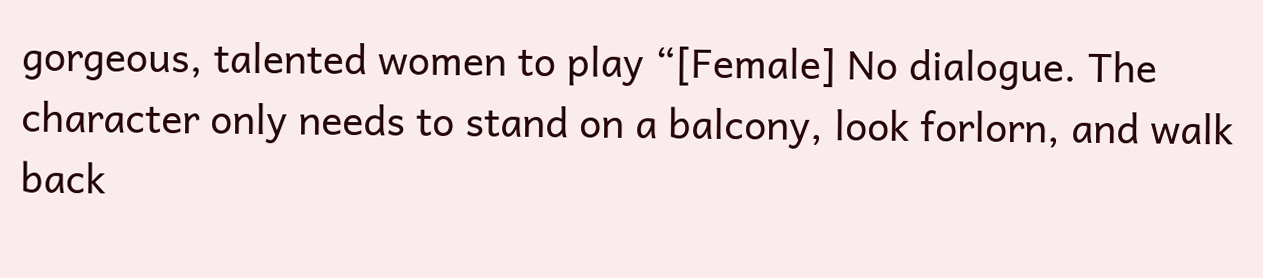gorgeous, talented women to play “[Female] No dialogue. The character only needs to stand on a balcony, look forlorn, and walk back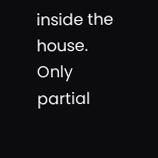inside the house. Only partial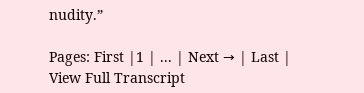nudity.”

Pages: First |1 | ... | Next → | Last | View Full Transcript